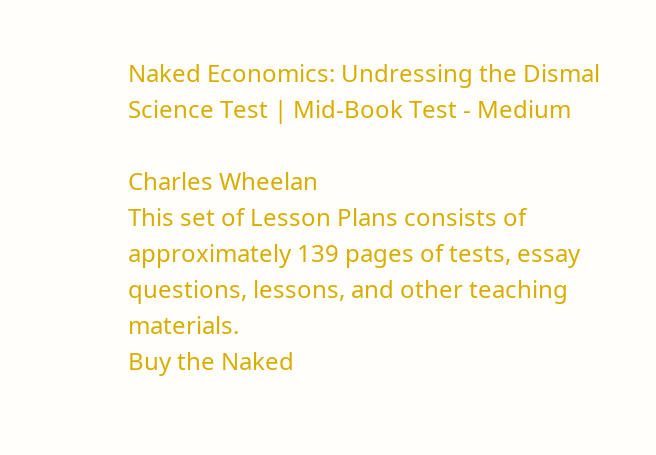Naked Economics: Undressing the Dismal Science Test | Mid-Book Test - Medium

Charles Wheelan
This set of Lesson Plans consists of approximately 139 pages of tests, essay questions, lessons, and other teaching materials.
Buy the Naked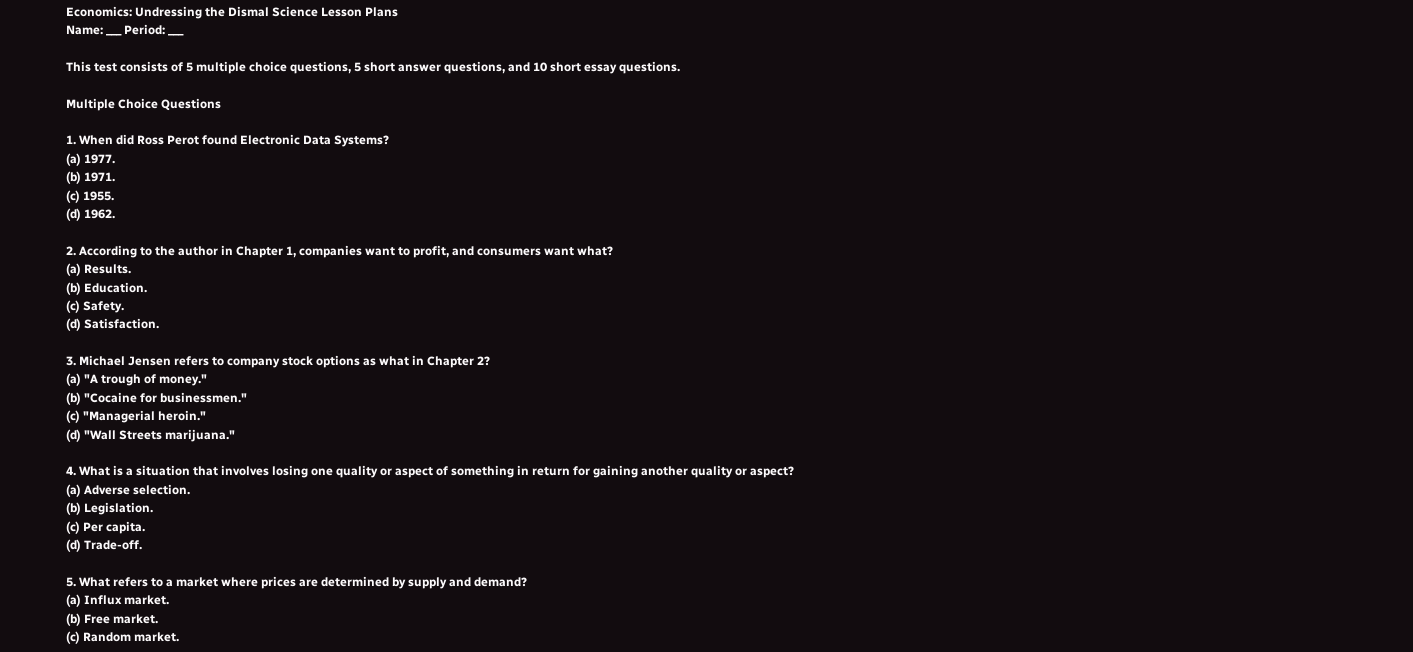Economics: Undressing the Dismal Science Lesson Plans
Name: ___ Period: ___

This test consists of 5 multiple choice questions, 5 short answer questions, and 10 short essay questions.

Multiple Choice Questions

1. When did Ross Perot found Electronic Data Systems?
(a) 1977.
(b) 1971.
(c) 1955.
(d) 1962.

2. According to the author in Chapter 1, companies want to profit, and consumers want what?
(a) Results.
(b) Education.
(c) Safety.
(d) Satisfaction.

3. Michael Jensen refers to company stock options as what in Chapter 2?
(a) "A trough of money."
(b) "Cocaine for businessmen."
(c) "Managerial heroin."
(d) "Wall Streets marijuana."

4. What is a situation that involves losing one quality or aspect of something in return for gaining another quality or aspect?
(a) Adverse selection.
(b) Legislation.
(c) Per capita.
(d) Trade-off.

5. What refers to a market where prices are determined by supply and demand?
(a) Influx market.
(b) Free market.
(c) Random market.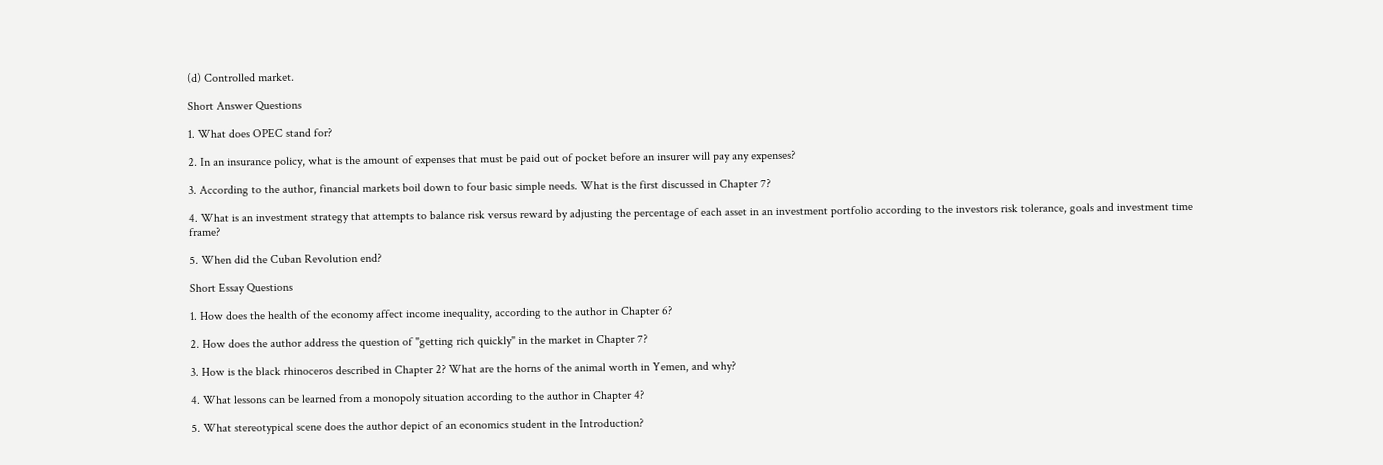(d) Controlled market.

Short Answer Questions

1. What does OPEC stand for?

2. In an insurance policy, what is the amount of expenses that must be paid out of pocket before an insurer will pay any expenses?

3. According to the author, financial markets boil down to four basic simple needs. What is the first discussed in Chapter 7?

4. What is an investment strategy that attempts to balance risk versus reward by adjusting the percentage of each asset in an investment portfolio according to the investors risk tolerance, goals and investment time frame?

5. When did the Cuban Revolution end?

Short Essay Questions

1. How does the health of the economy affect income inequality, according to the author in Chapter 6?

2. How does the author address the question of "getting rich quickly" in the market in Chapter 7?

3. How is the black rhinoceros described in Chapter 2? What are the horns of the animal worth in Yemen, and why?

4. What lessons can be learned from a monopoly situation according to the author in Chapter 4?

5. What stereotypical scene does the author depict of an economics student in the Introduction?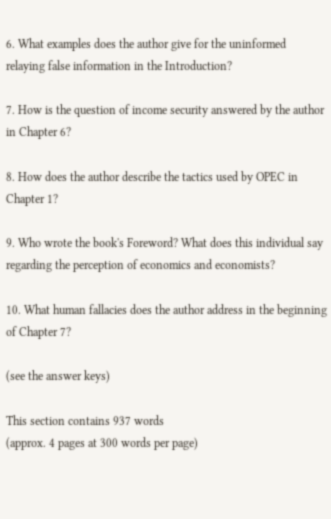6. What examples does the author give for the uninformed relaying false information in the Introduction?

7. How is the question of income security answered by the author in Chapter 6?

8. How does the author describe the tactics used by OPEC in Chapter 1?

9. Who wrote the book's Foreword? What does this individual say regarding the perception of economics and economists?

10. What human fallacies does the author address in the beginning of Chapter 7?

(see the answer keys)

This section contains 937 words
(approx. 4 pages at 300 words per page)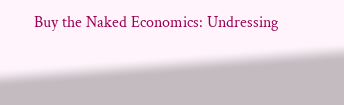Buy the Naked Economics: Undressing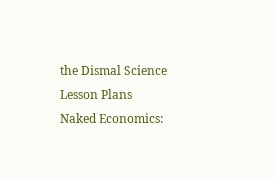the Dismal Science Lesson Plans
Naked Economics: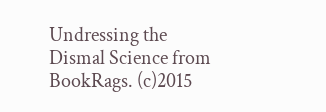Undressing the Dismal Science from BookRags. (c)2015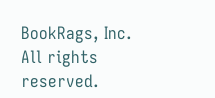BookRags, Inc. All rights reserved.